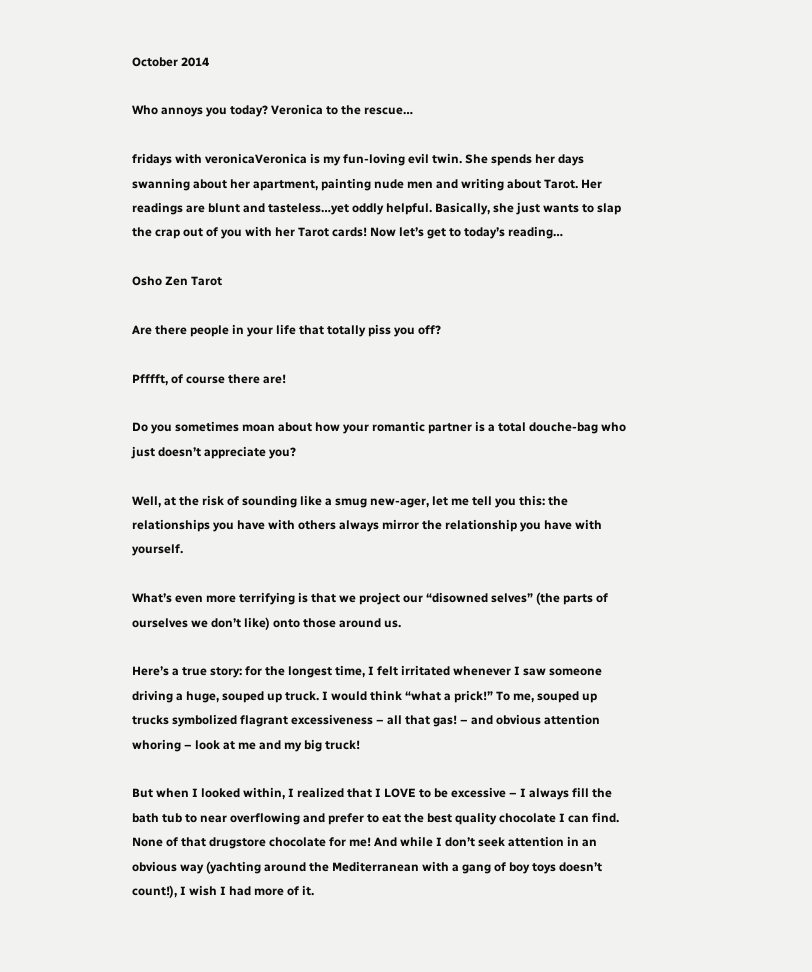October 2014

Who annoys you today? Veronica to the rescue…

fridays with veronicaVeronica is my fun-loving evil twin. She spends her days swanning about her apartment, painting nude men and writing about Tarot. Her readings are blunt and tasteless…yet oddly helpful. Basically, she just wants to slap the crap out of you with her Tarot cards! Now let’s get to today’s reading…

Osho Zen Tarot

Are there people in your life that totally piss you off?

Pfffft, of course there are!

Do you sometimes moan about how your romantic partner is a total douche-bag who just doesn’t appreciate you?

Well, at the risk of sounding like a smug new-ager, let me tell you this: the relationships you have with others always mirror the relationship you have with yourself.

What’s even more terrifying is that we project our “disowned selves” (the parts of ourselves we don’t like) onto those around us.

Here’s a true story: for the longest time, I felt irritated whenever I saw someone driving a huge, souped up truck. I would think “what a prick!” To me, souped up trucks symbolized flagrant excessiveness – all that gas! – and obvious attention whoring – look at me and my big truck!

But when I looked within, I realized that I LOVE to be excessive – I always fill the bath tub to near overflowing and prefer to eat the best quality chocolate I can find. None of that drugstore chocolate for me! And while I don’t seek attention in an obvious way (yachting around the Mediterranean with a gang of boy toys doesn’t count!), I wish I had more of it.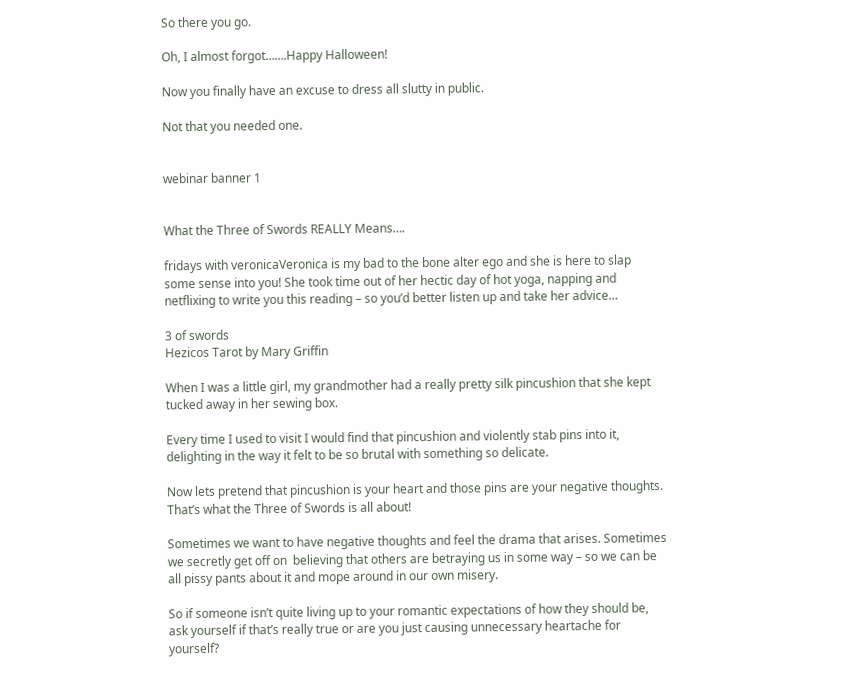So there you go.

Oh, I almost forgot…….Happy Halloween!

Now you finally have an excuse to dress all slutty in public.

Not that you needed one.


webinar banner 1


What the Three of Swords REALLY Means….

fridays with veronicaVeronica is my bad to the bone alter ego and she is here to slap some sense into you! She took time out of her hectic day of hot yoga, napping and netflixing to write you this reading – so you’d better listen up and take her advice…

3 of swords
Hezicos Tarot by Mary Griffin

When I was a little girl, my grandmother had a really pretty silk pincushion that she kept tucked away in her sewing box.

Every time I used to visit I would find that pincushion and violently stab pins into it, delighting in the way it felt to be so brutal with something so delicate.

Now lets pretend that pincushion is your heart and those pins are your negative thoughts. That’s what the Three of Swords is all about!

Sometimes we want to have negative thoughts and feel the drama that arises. Sometimes we secretly get off on  believing that others are betraying us in some way – so we can be all pissy pants about it and mope around in our own misery.

So if someone isn’t quite living up to your romantic expectations of how they should be, ask yourself if that’s really true or are you just causing unnecessary heartache for yourself?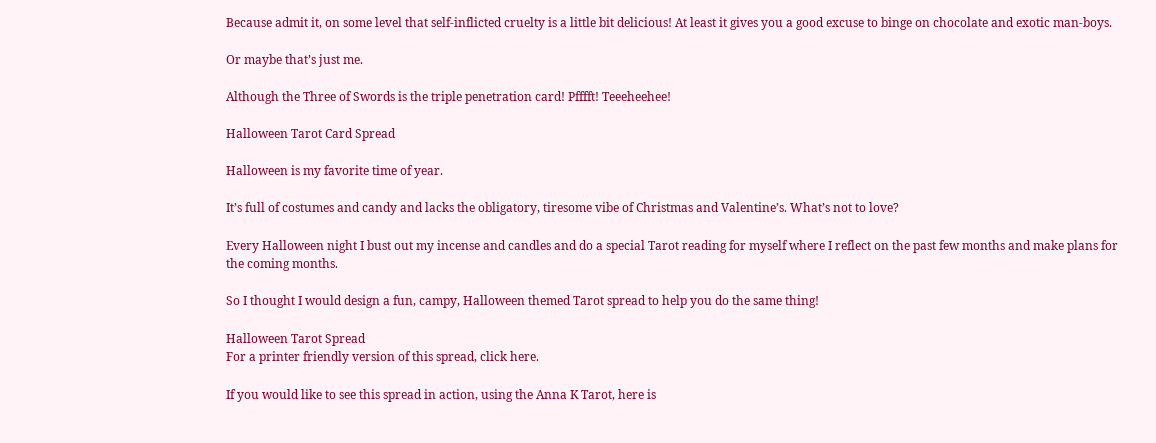Because admit it, on some level that self-inflicted cruelty is a little bit delicious! At least it gives you a good excuse to binge on chocolate and exotic man-boys.

Or maybe that’s just me.

Although the Three of Swords is the triple penetration card! Pfffft! Teeeheehee!

Halloween Tarot Card Spread

Halloween is my favorite time of year.

It’s full of costumes and candy and lacks the obligatory, tiresome vibe of Christmas and Valentine’s. What’s not to love?

Every Halloween night I bust out my incense and candles and do a special Tarot reading for myself where I reflect on the past few months and make plans for the coming months.

So I thought I would design a fun, campy, Halloween themed Tarot spread to help you do the same thing!

Halloween Tarot Spread
For a printer friendly version of this spread, click here.

If you would like to see this spread in action, using the Anna K Tarot, here is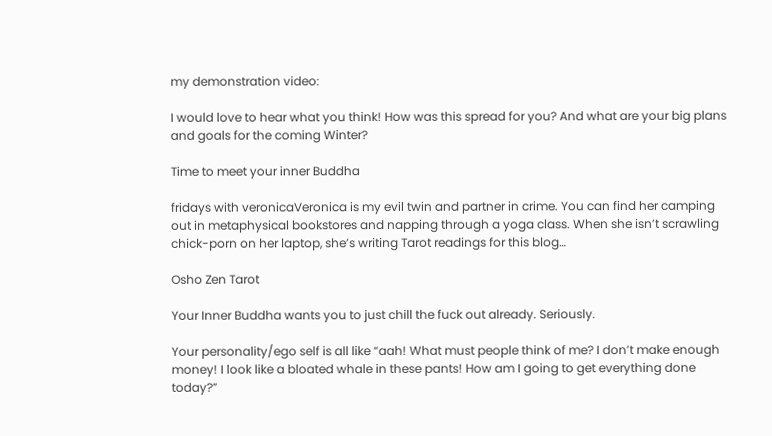my demonstration video:

I would love to hear what you think! How was this spread for you? And what are your big plans and goals for the coming Winter?

Time to meet your inner Buddha

fridays with veronicaVeronica is my evil twin and partner in crime. You can find her camping out in metaphysical bookstores and napping through a yoga class. When she isn’t scrawling chick-porn on her laptop, she’s writing Tarot readings for this blog…

Osho Zen Tarot

Your Inner Buddha wants you to just chill the fuck out already. Seriously.

Your personality/ego self is all like “aah! What must people think of me? I don’t make enough money! I look like a bloated whale in these pants! How am I going to get everything done today?”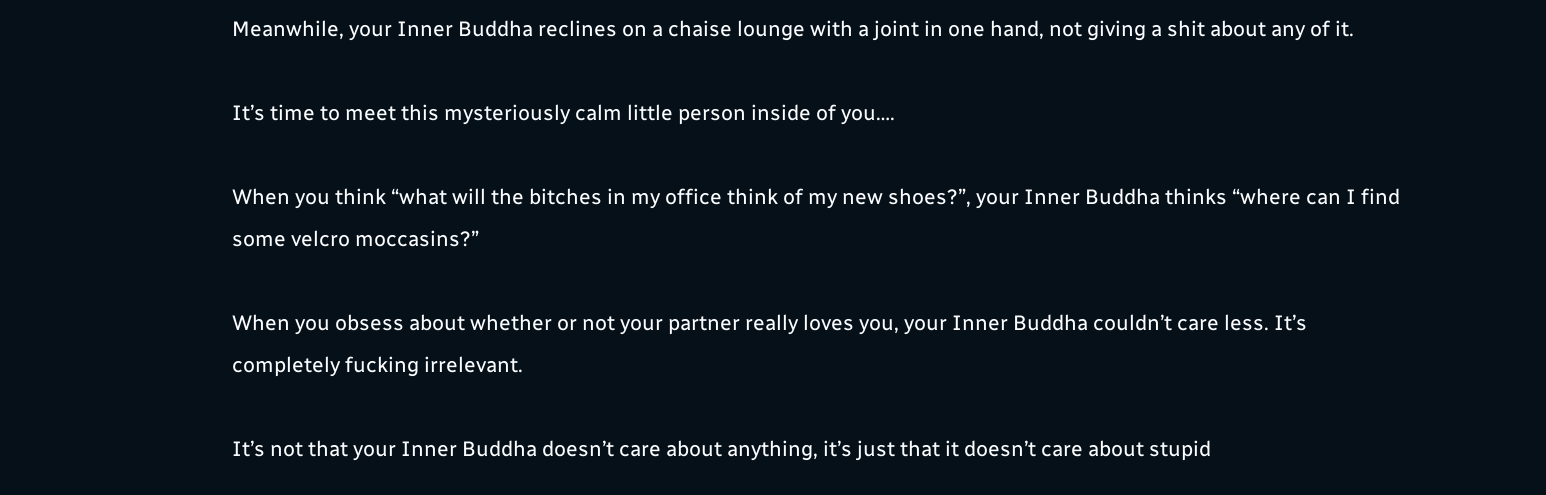Meanwhile, your Inner Buddha reclines on a chaise lounge with a joint in one hand, not giving a shit about any of it.

It’s time to meet this mysteriously calm little person inside of you….

When you think “what will the bitches in my office think of my new shoes?”, your Inner Buddha thinks “where can I find some velcro moccasins?”

When you obsess about whether or not your partner really loves you, your Inner Buddha couldn’t care less. It’s completely fucking irrelevant.

It’s not that your Inner Buddha doesn’t care about anything, it’s just that it doesn’t care about stupid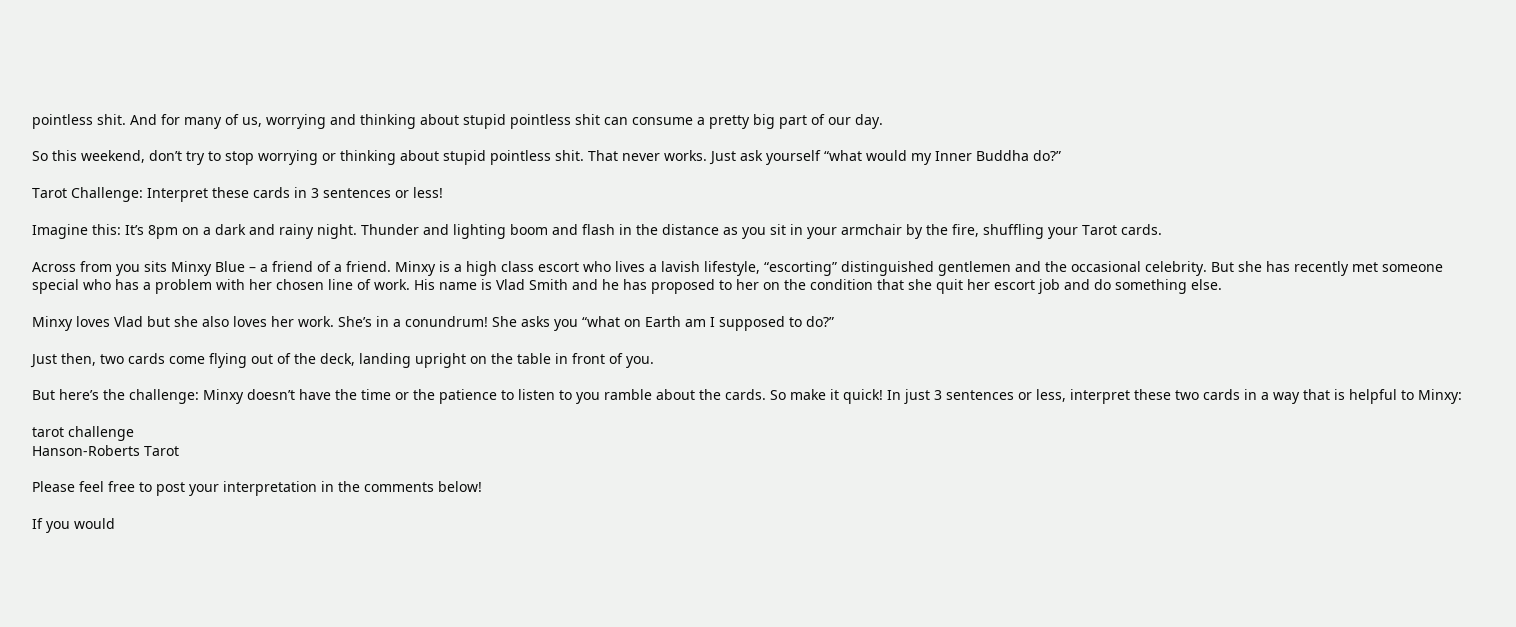pointless shit. And for many of us, worrying and thinking about stupid pointless shit can consume a pretty big part of our day.

So this weekend, don’t try to stop worrying or thinking about stupid pointless shit. That never works. Just ask yourself “what would my Inner Buddha do?”

Tarot Challenge: Interpret these cards in 3 sentences or less!

Imagine this: It’s 8pm on a dark and rainy night. Thunder and lighting boom and flash in the distance as you sit in your armchair by the fire, shuffling your Tarot cards.

Across from you sits Minxy Blue – a friend of a friend. Minxy is a high class escort who lives a lavish lifestyle, “escorting” distinguished gentlemen and the occasional celebrity. But she has recently met someone special who has a problem with her chosen line of work. His name is Vlad Smith and he has proposed to her on the condition that she quit her escort job and do something else.

Minxy loves Vlad but she also loves her work. She’s in a conundrum! She asks you “what on Earth am I supposed to do?”

Just then, two cards come flying out of the deck, landing upright on the table in front of you.

But here’s the challenge: Minxy doesn’t have the time or the patience to listen to you ramble about the cards. So make it quick! In just 3 sentences or less, interpret these two cards in a way that is helpful to Minxy:

tarot challenge
Hanson-Roberts Tarot

Please feel free to post your interpretation in the comments below!

If you would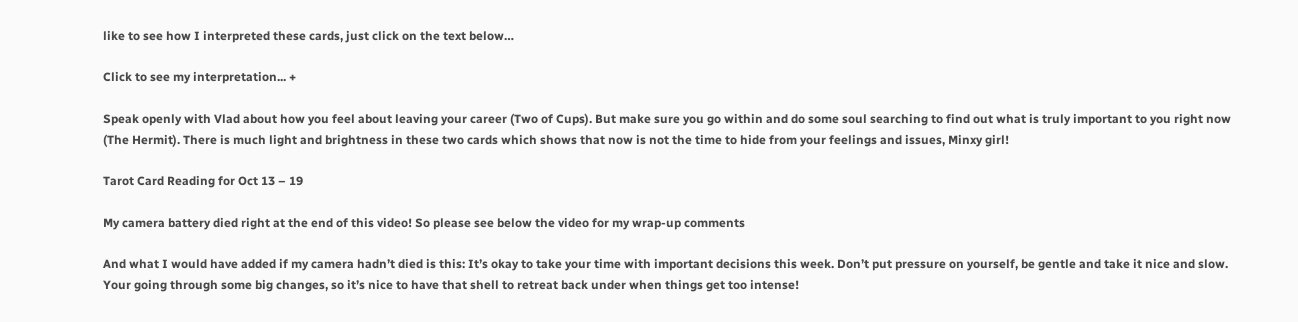like to see how I interpreted these cards, just click on the text below…

Click to see my interpretation... +

Speak openly with Vlad about how you feel about leaving your career (Two of Cups). But make sure you go within and do some soul searching to find out what is truly important to you right now (The Hermit). There is much light and brightness in these two cards which shows that now is not the time to hide from your feelings and issues, Minxy girl!

Tarot Card Reading for Oct 13 – 19

My camera battery died right at the end of this video! So please see below the video for my wrap-up comments

And what I would have added if my camera hadn’t died is this: It’s okay to take your time with important decisions this week. Don’t put pressure on yourself, be gentle and take it nice and slow. Your going through some big changes, so it’s nice to have that shell to retreat back under when things get too intense!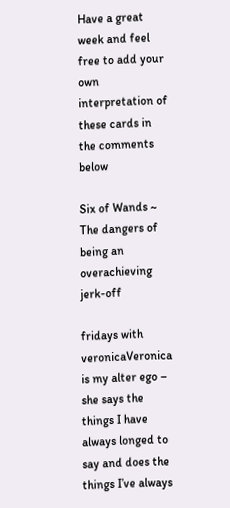Have a great week and feel free to add your own interpretation of these cards in the comments below

Six of Wands ~ The dangers of being an overachieving jerk-off

fridays with veronicaVeronica is my alter ego – she says the things I have always longed to say and does the things I’ve always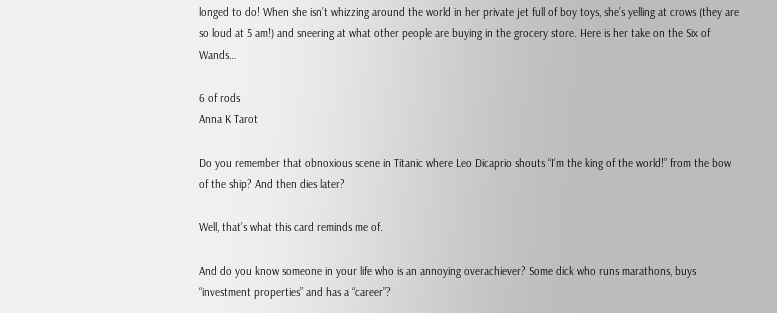longed to do! When she isn’t whizzing around the world in her private jet full of boy toys, she’s yelling at crows (they are so loud at 5 am!) and sneering at what other people are buying in the grocery store. Here is her take on the Six of Wands…

6 of rods
Anna K Tarot

Do you remember that obnoxious scene in Titanic where Leo Dicaprio shouts “I’m the king of the world!” from the bow of the ship? And then dies later?

Well, that’s what this card reminds me of.

And do you know someone in your life who is an annoying overachiever? Some dick who runs marathons, buys “investment properties” and has a “career”?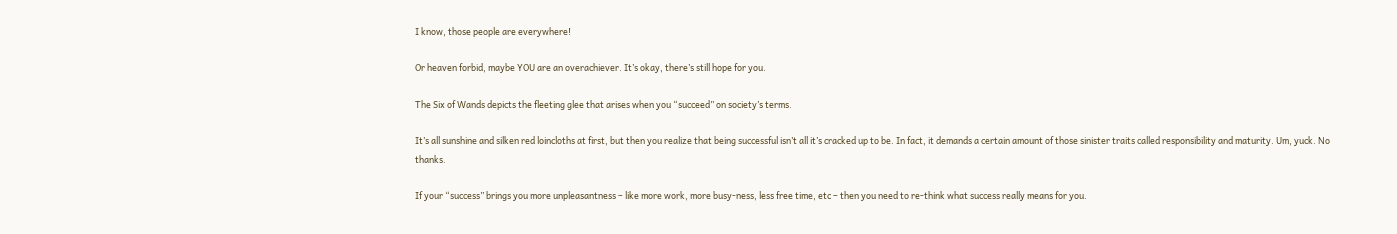I know, those people are everywhere!

Or heaven forbid, maybe YOU are an overachiever. It’s okay, there’s still hope for you.

The Six of Wands depicts the fleeting glee that arises when you “succeed” on society’s terms.

It’s all sunshine and silken red loincloths at first, but then you realize that being successful isn’t all it’s cracked up to be. In fact, it demands a certain amount of those sinister traits called responsibility and maturity. Um, yuck. No thanks.

If your “success” brings you more unpleasantness – like more work, more busy-ness, less free time, etc – then you need to re-think what success really means for you.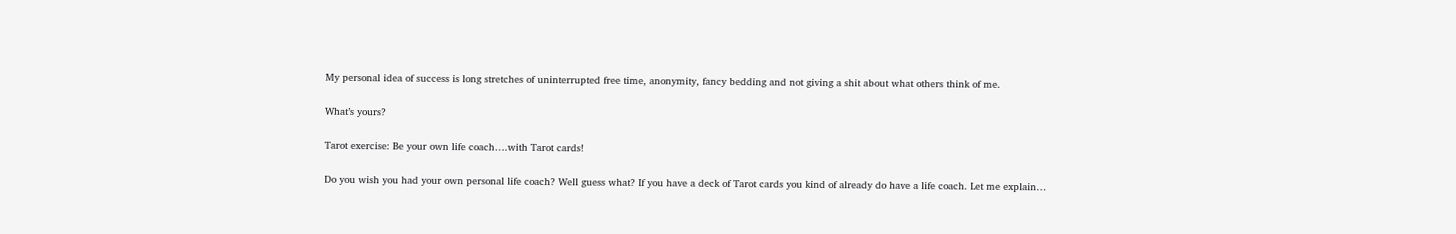My personal idea of success is long stretches of uninterrupted free time, anonymity, fancy bedding and not giving a shit about what others think of me.

What’s yours?

Tarot exercise: Be your own life coach….with Tarot cards!

Do you wish you had your own personal life coach? Well guess what? If you have a deck of Tarot cards you kind of already do have a life coach. Let me explain…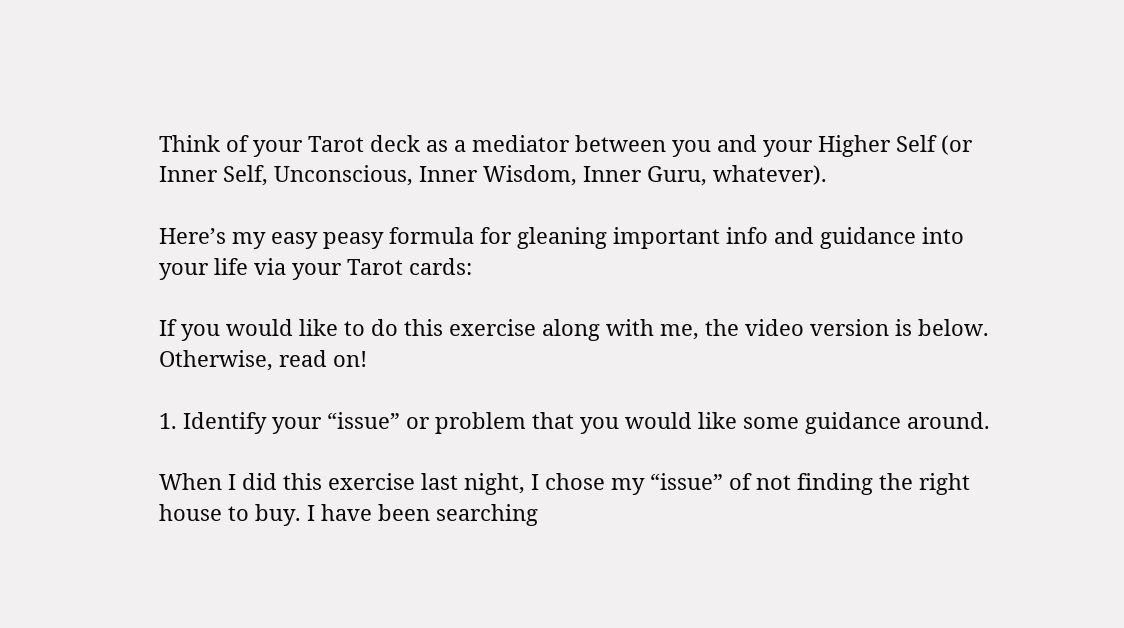Think of your Tarot deck as a mediator between you and your Higher Self (or Inner Self, Unconscious, Inner Wisdom, Inner Guru, whatever).

Here’s my easy peasy formula for gleaning important info and guidance into your life via your Tarot cards:

If you would like to do this exercise along with me, the video version is below. Otherwise, read on!

1. Identify your “issue” or problem that you would like some guidance around.

When I did this exercise last night, I chose my “issue” of not finding the right house to buy. I have been searching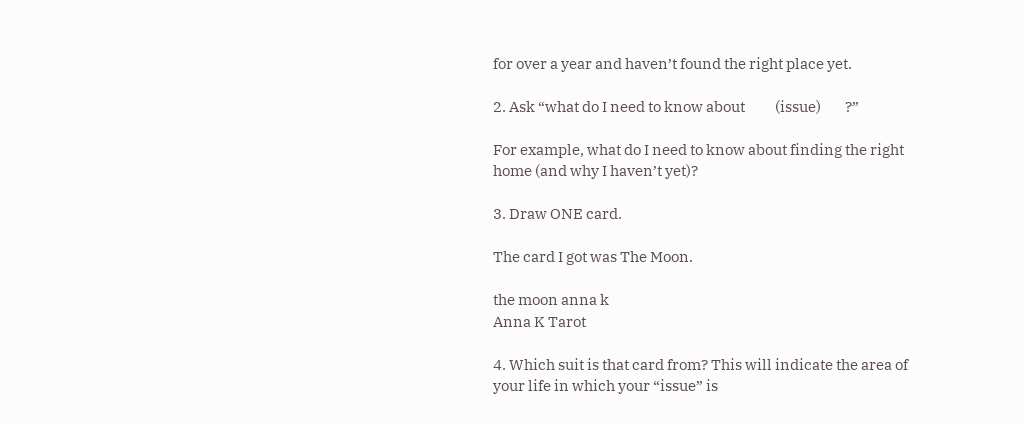for over a year and haven’t found the right place yet.

2. Ask “what do I need to know about          (issue)        ?”

For example, what do I need to know about finding the right home (and why I haven’t yet)?

3. Draw ONE card.

The card I got was The Moon.

the moon anna k
Anna K Tarot

4. Which suit is that card from? This will indicate the area of your life in which your “issue” is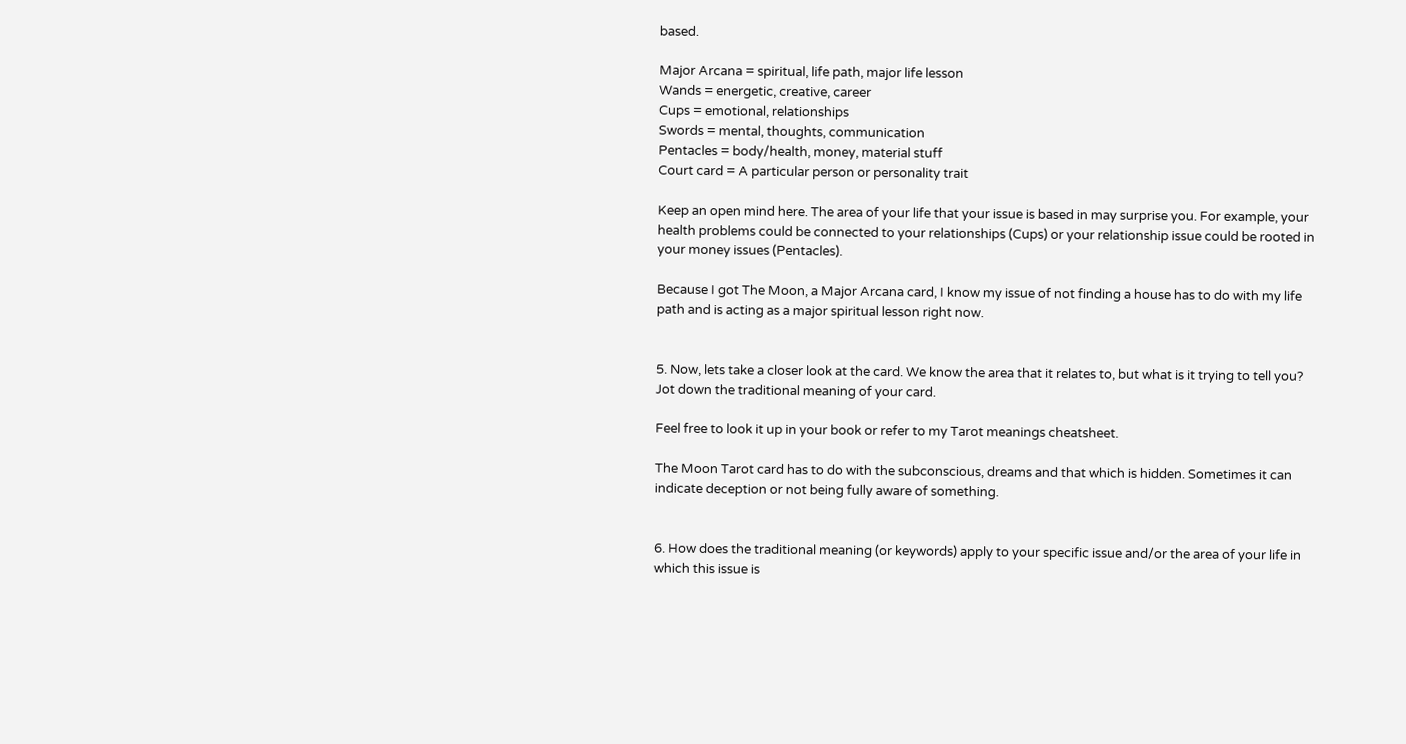based.

Major Arcana = spiritual, life path, major life lesson
Wands = energetic, creative, career
Cups = emotional, relationships
Swords = mental, thoughts, communication
Pentacles = body/health, money, material stuff
Court card = A particular person or personality trait

Keep an open mind here. The area of your life that your issue is based in may surprise you. For example, your health problems could be connected to your relationships (Cups) or your relationship issue could be rooted in your money issues (Pentacles).

Because I got The Moon, a Major Arcana card, I know my issue of not finding a house has to do with my life path and is acting as a major spiritual lesson right now.


5. Now, lets take a closer look at the card. We know the area that it relates to, but what is it trying to tell you? Jot down the traditional meaning of your card.

Feel free to look it up in your book or refer to my Tarot meanings cheatsheet.

The Moon Tarot card has to do with the subconscious, dreams and that which is hidden. Sometimes it can indicate deception or not being fully aware of something.


6. How does the traditional meaning (or keywords) apply to your specific issue and/or the area of your life in which this issue is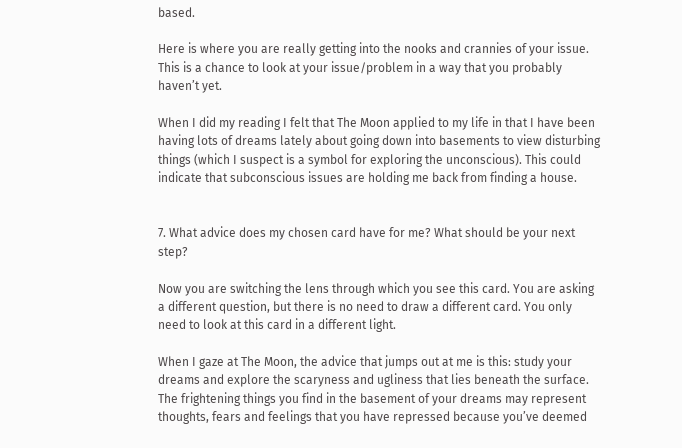based.

Here is where you are really getting into the nooks and crannies of your issue. This is a chance to look at your issue/problem in a way that you probably haven’t yet.

When I did my reading I felt that The Moon applied to my life in that I have been having lots of dreams lately about going down into basements to view disturbing things (which I suspect is a symbol for exploring the unconscious). This could indicate that subconscious issues are holding me back from finding a house.


7. What advice does my chosen card have for me? What should be your next step?

Now you are switching the lens through which you see this card. You are asking a different question, but there is no need to draw a different card. You only need to look at this card in a different light.

When I gaze at The Moon, the advice that jumps out at me is this: study your dreams and explore the scaryness and ugliness that lies beneath the surface. The frightening things you find in the basement of your dreams may represent thoughts, fears and feelings that you have repressed because you’ve deemed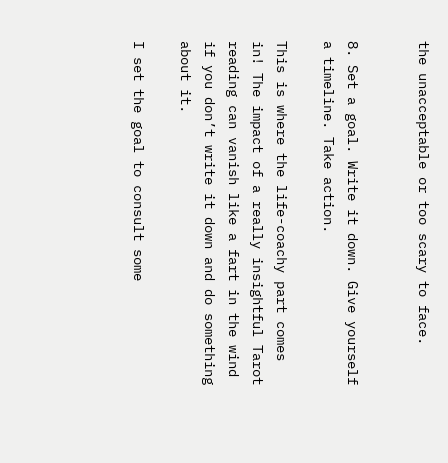the unacceptable or too scary to face.


8. Set a goal. Write it down. Give yourself a timeline. Take action.

This is where the life-coachy part comes in! The impact of a really insightful Tarot reading can vanish like a fart in the wind if you don’t write it down and do something about it.

I set the goal to consult some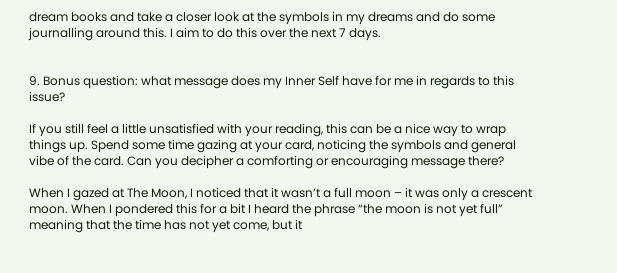dream books and take a closer look at the symbols in my dreams and do some journalling around this. I aim to do this over the next 7 days.


9. Bonus question: what message does my Inner Self have for me in regards to this issue?

If you still feel a little unsatisfied with your reading, this can be a nice way to wrap things up. Spend some time gazing at your card, noticing the symbols and general vibe of the card. Can you decipher a comforting or encouraging message there?

When I gazed at The Moon, I noticed that it wasn’t a full moon – it was only a crescent moon. When I pondered this for a bit I heard the phrase “the moon is not yet full” meaning that the time has not yet come, but it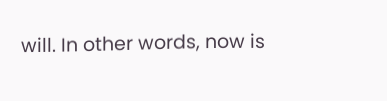will. In other words, now is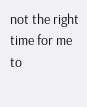not the right time for me to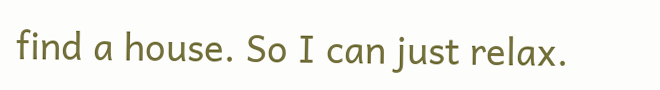find a house. So I can just relax.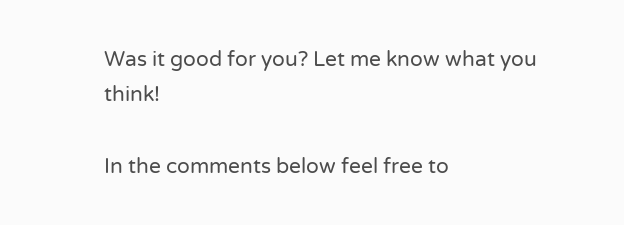Was it good for you? Let me know what you think!

In the comments below feel free to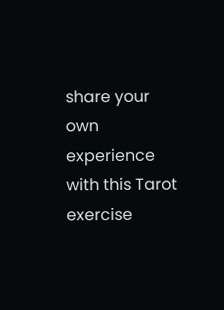share your own experience with this Tarot exercise